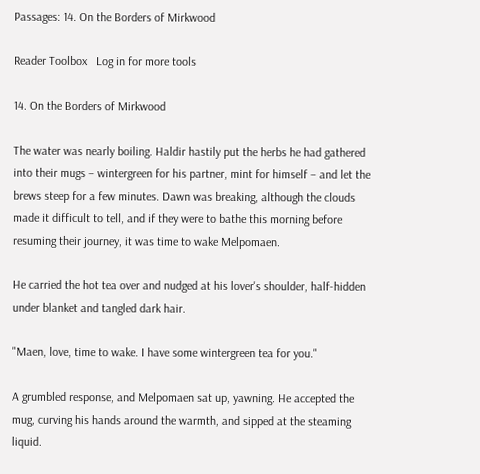Passages: 14. On the Borders of Mirkwood

Reader Toolbox   Log in for more tools

14. On the Borders of Mirkwood

The water was nearly boiling. Haldir hastily put the herbs he had gathered into their mugs – wintergreen for his partner, mint for himself – and let the brews steep for a few minutes. Dawn was breaking, although the clouds made it difficult to tell, and if they were to bathe this morning before resuming their journey, it was time to wake Melpomaen.

He carried the hot tea over and nudged at his lover's shoulder, half-hidden under blanket and tangled dark hair.

"Maen, love, time to wake. I have some wintergreen tea for you."

A grumbled response, and Melpomaen sat up, yawning. He accepted the mug, curving his hands around the warmth, and sipped at the steaming liquid.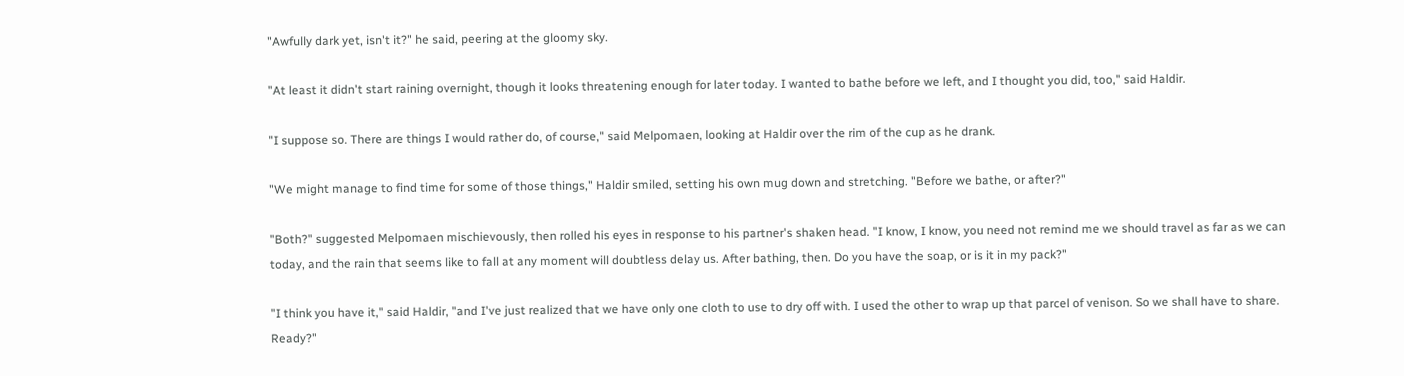"Awfully dark yet, isn't it?" he said, peering at the gloomy sky.

"At least it didn't start raining overnight, though it looks threatening enough for later today. I wanted to bathe before we left, and I thought you did, too," said Haldir.

"I suppose so. There are things I would rather do, of course," said Melpomaen, looking at Haldir over the rim of the cup as he drank.

"We might manage to find time for some of those things," Haldir smiled, setting his own mug down and stretching. "Before we bathe, or after?"

"Both?" suggested Melpomaen mischievously, then rolled his eyes in response to his partner's shaken head. "I know, I know, you need not remind me we should travel as far as we can today, and the rain that seems like to fall at any moment will doubtless delay us. After bathing, then. Do you have the soap, or is it in my pack?"

"I think you have it," said Haldir, "and I've just realized that we have only one cloth to use to dry off with. I used the other to wrap up that parcel of venison. So we shall have to share. Ready?"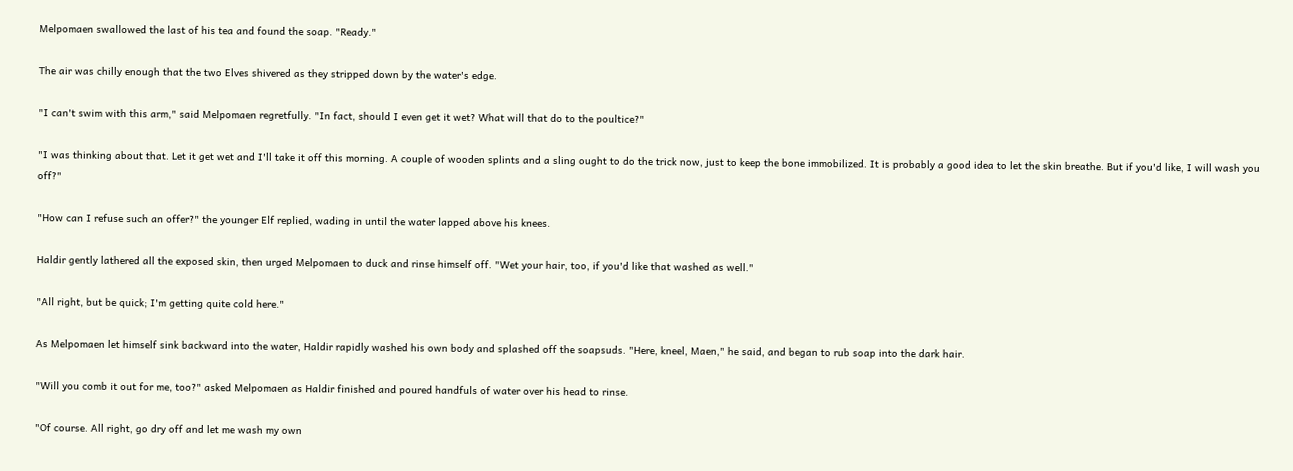Melpomaen swallowed the last of his tea and found the soap. "Ready."

The air was chilly enough that the two Elves shivered as they stripped down by the water's edge.

"I can't swim with this arm," said Melpomaen regretfully. "In fact, should I even get it wet? What will that do to the poultice?"

"I was thinking about that. Let it get wet and I'll take it off this morning. A couple of wooden splints and a sling ought to do the trick now, just to keep the bone immobilized. It is probably a good idea to let the skin breathe. But if you'd like, I will wash you off?"

"How can I refuse such an offer?" the younger Elf replied, wading in until the water lapped above his knees.

Haldir gently lathered all the exposed skin, then urged Melpomaen to duck and rinse himself off. "Wet your hair, too, if you'd like that washed as well."

"All right, but be quick; I'm getting quite cold here."

As Melpomaen let himself sink backward into the water, Haldir rapidly washed his own body and splashed off the soapsuds. "Here, kneel, Maen," he said, and began to rub soap into the dark hair.

"Will you comb it out for me, too?" asked Melpomaen as Haldir finished and poured handfuls of water over his head to rinse.

"Of course. All right, go dry off and let me wash my own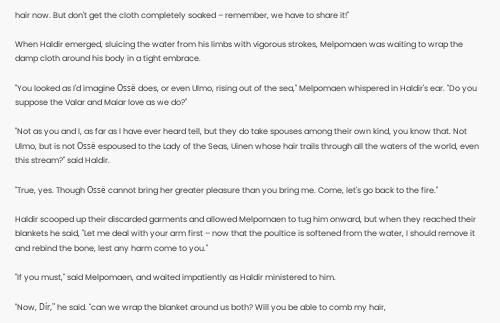hair now. But don't get the cloth completely soaked – remember, we have to share it!"

When Haldir emerged, sluicing the water from his limbs with vigorous strokes, Melpomaen was waiting to wrap the damp cloth around his body in a tight embrace.

"You looked as I'd imagine Ossë does, or even Ulmo, rising out of the sea," Melpomaen whispered in Haldir's ear. "Do you suppose the Valar and Maiar love as we do?"

"Not as you and I, as far as I have ever heard tell, but they do take spouses among their own kind, you know that. Not Ulmo, but is not Ossë espoused to the Lady of the Seas, Uinen whose hair trails through all the waters of the world, even this stream?" said Haldir.

"True, yes. Though Ossë cannot bring her greater pleasure than you bring me. Come, let's go back to the fire."

Haldir scooped up their discarded garments and allowed Melpomaen to tug him onward, but when they reached their blankets he said, "Let me deal with your arm first – now that the poultice is softened from the water, I should remove it and rebind the bone, lest any harm come to you."

"If you must," said Melpomaen, and waited impatiently as Haldir ministered to him.

"Now, Dír," he said. "can we wrap the blanket around us both? Will you be able to comb my hair,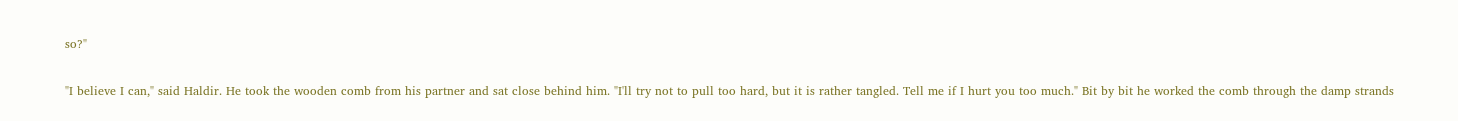so?"

"I believe I can," said Haldir. He took the wooden comb from his partner and sat close behind him. "I'll try not to pull too hard, but it is rather tangled. Tell me if I hurt you too much." Bit by bit he worked the comb through the damp strands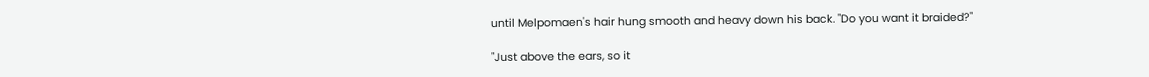until Melpomaen's hair hung smooth and heavy down his back. "Do you want it braided?"

"Just above the ears, so it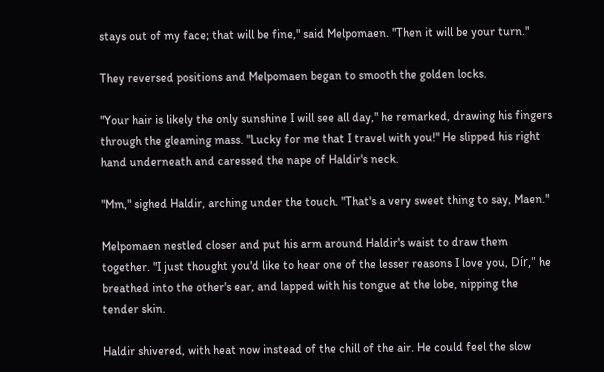stays out of my face; that will be fine," said Melpomaen. "Then it will be your turn."

They reversed positions and Melpomaen began to smooth the golden locks.

"Your hair is likely the only sunshine I will see all day," he remarked, drawing his fingers through the gleaming mass. "Lucky for me that I travel with you!" He slipped his right hand underneath and caressed the nape of Haldir's neck.

"Mm," sighed Haldir, arching under the touch. "That's a very sweet thing to say, Maen."

Melpomaen nestled closer and put his arm around Haldir's waist to draw them together. "I just thought you'd like to hear one of the lesser reasons I love you, Dír," he breathed into the other's ear, and lapped with his tongue at the lobe, nipping the tender skin.

Haldir shivered, with heat now instead of the chill of the air. He could feel the slow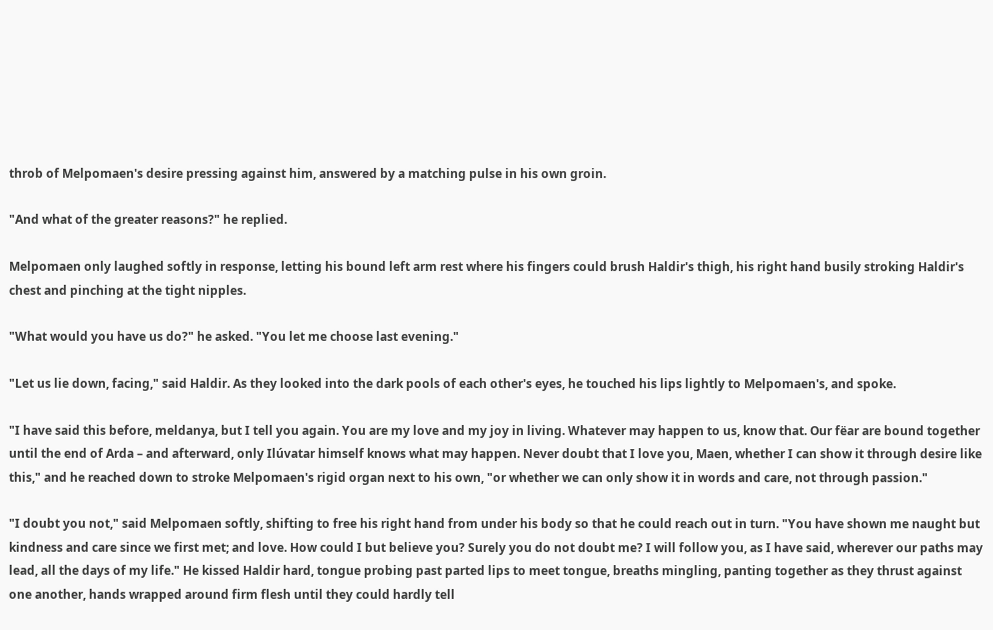throb of Melpomaen's desire pressing against him, answered by a matching pulse in his own groin.

"And what of the greater reasons?" he replied.

Melpomaen only laughed softly in response, letting his bound left arm rest where his fingers could brush Haldir's thigh, his right hand busily stroking Haldir's chest and pinching at the tight nipples.

"What would you have us do?" he asked. "You let me choose last evening."

"Let us lie down, facing," said Haldir. As they looked into the dark pools of each other's eyes, he touched his lips lightly to Melpomaen's, and spoke.

"I have said this before, meldanya, but I tell you again. You are my love and my joy in living. Whatever may happen to us, know that. Our fëar are bound together until the end of Arda – and afterward, only Ilúvatar himself knows what may happen. Never doubt that I love you, Maen, whether I can show it through desire like this," and he reached down to stroke Melpomaen's rigid organ next to his own, "or whether we can only show it in words and care, not through passion."

"I doubt you not," said Melpomaen softly, shifting to free his right hand from under his body so that he could reach out in turn. "You have shown me naught but kindness and care since we first met; and love. How could I but believe you? Surely you do not doubt me? I will follow you, as I have said, wherever our paths may lead, all the days of my life." He kissed Haldir hard, tongue probing past parted lips to meet tongue, breaths mingling, panting together as they thrust against one another, hands wrapped around firm flesh until they could hardly tell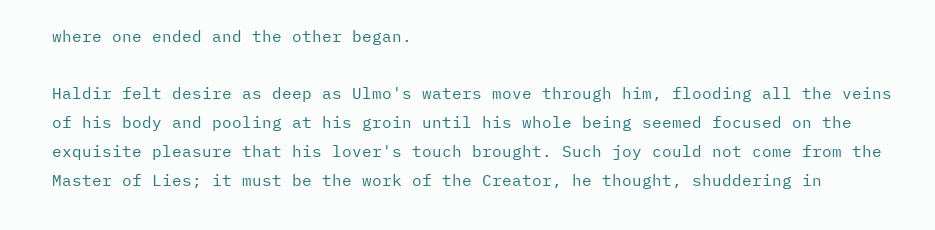where one ended and the other began.

Haldir felt desire as deep as Ulmo's waters move through him, flooding all the veins of his body and pooling at his groin until his whole being seemed focused on the exquisite pleasure that his lover's touch brought. Such joy could not come from the Master of Lies; it must be the work of the Creator, he thought, shuddering in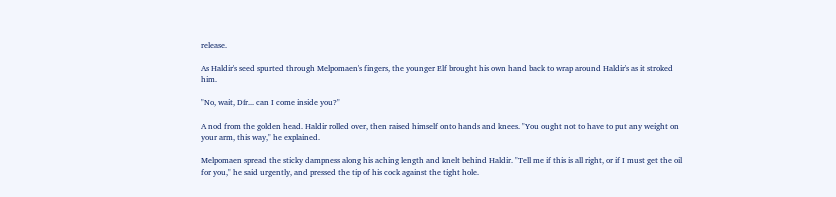release.

As Haldir's seed spurted through Melpomaen's fingers, the younger Elf brought his own hand back to wrap around Haldir's as it stroked him.

"No, wait, Dír... can I come inside you?"

A nod from the golden head. Haldir rolled over, then raised himself onto hands and knees. "You ought not to have to put any weight on your arm, this way," he explained.

Melpomaen spread the sticky dampness along his aching length and knelt behind Haldir. "Tell me if this is all right, or if I must get the oil for you," he said urgently, and pressed the tip of his cock against the tight hole.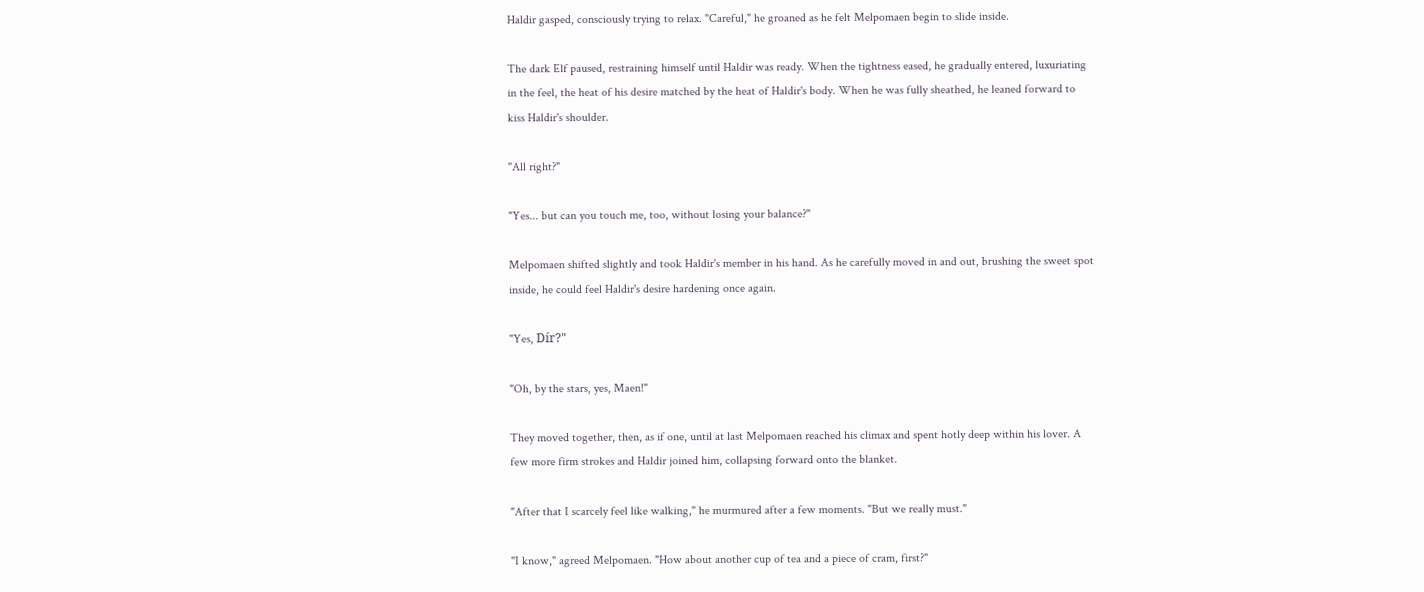Haldir gasped, consciously trying to relax. "Careful," he groaned as he felt Melpomaen begin to slide inside.

The dark Elf paused, restraining himself until Haldir was ready. When the tightness eased, he gradually entered, luxuriating in the feel, the heat of his desire matched by the heat of Haldir's body. When he was fully sheathed, he leaned forward to kiss Haldir's shoulder.

"All right?"

"Yes... but can you touch me, too, without losing your balance?"

Melpomaen shifted slightly and took Haldir's member in his hand. As he carefully moved in and out, brushing the sweet spot inside, he could feel Haldir's desire hardening once again.

"Yes, Dír?"

"Oh, by the stars, yes, Maen!"

They moved together, then, as if one, until at last Melpomaen reached his climax and spent hotly deep within his lover. A few more firm strokes and Haldir joined him, collapsing forward onto the blanket.

"After that I scarcely feel like walking," he murmured after a few moments. "But we really must."

"I know," agreed Melpomaen. "How about another cup of tea and a piece of cram, first?"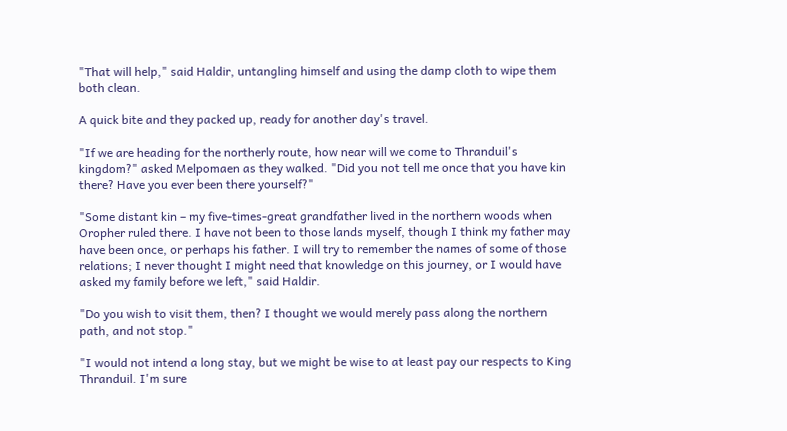"That will help," said Haldir, untangling himself and using the damp cloth to wipe them both clean.

A quick bite and they packed up, ready for another day's travel.

"If we are heading for the northerly route, how near will we come to Thranduil's kingdom?" asked Melpomaen as they walked. "Did you not tell me once that you have kin there? Have you ever been there yourself?"

"Some distant kin – my five-times-great grandfather lived in the northern woods when Oropher ruled there. I have not been to those lands myself, though I think my father may have been once, or perhaps his father. I will try to remember the names of some of those relations; I never thought I might need that knowledge on this journey, or I would have asked my family before we left," said Haldir.

"Do you wish to visit them, then? I thought we would merely pass along the northern path, and not stop."

"I would not intend a long stay, but we might be wise to at least pay our respects to King Thranduil. I'm sure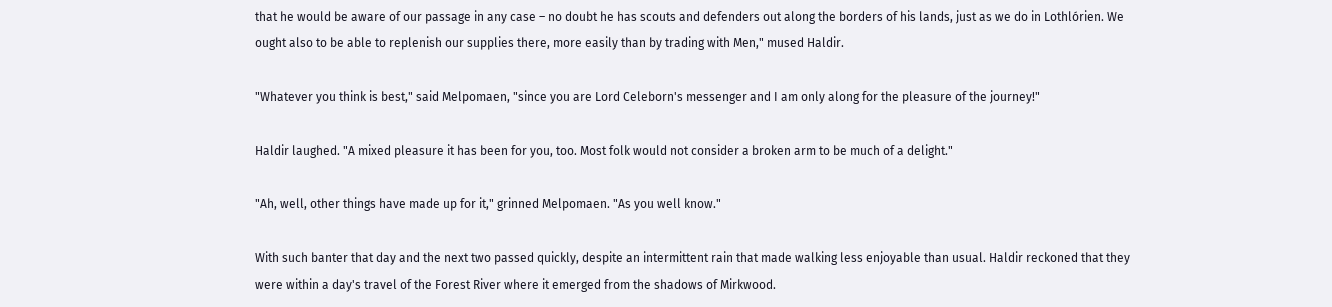that he would be aware of our passage in any case – no doubt he has scouts and defenders out along the borders of his lands, just as we do in Lothlórien. We ought also to be able to replenish our supplies there, more easily than by trading with Men," mused Haldir.

"Whatever you think is best," said Melpomaen, "since you are Lord Celeborn's messenger and I am only along for the pleasure of the journey!"

Haldir laughed. "A mixed pleasure it has been for you, too. Most folk would not consider a broken arm to be much of a delight."

"Ah, well, other things have made up for it," grinned Melpomaen. "As you well know."

With such banter that day and the next two passed quickly, despite an intermittent rain that made walking less enjoyable than usual. Haldir reckoned that they were within a day's travel of the Forest River where it emerged from the shadows of Mirkwood.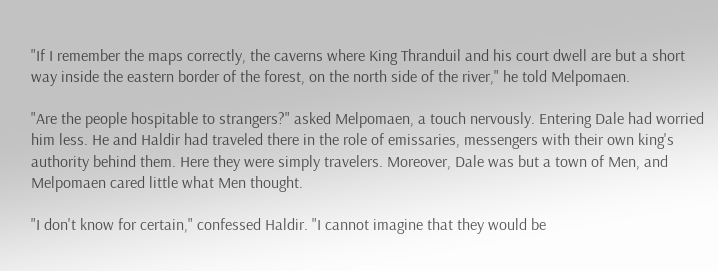"If I remember the maps correctly, the caverns where King Thranduil and his court dwell are but a short way inside the eastern border of the forest, on the north side of the river," he told Melpomaen.

"Are the people hospitable to strangers?" asked Melpomaen, a touch nervously. Entering Dale had worried him less. He and Haldir had traveled there in the role of emissaries, messengers with their own king's authority behind them. Here they were simply travelers. Moreover, Dale was but a town of Men, and Melpomaen cared little what Men thought.

"I don't know for certain," confessed Haldir. "I cannot imagine that they would be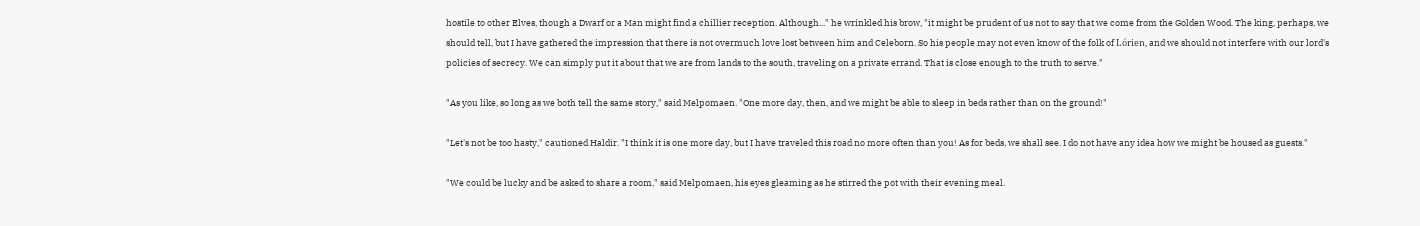hostile to other Elves, though a Dwarf or a Man might find a chillier reception. Although..." he wrinkled his brow, "it might be prudent of us not to say that we come from the Golden Wood. The king, perhaps, we should tell, but I have gathered the impression that there is not overmuch love lost between him and Celeborn. So his people may not even know of the folk of Lórien, and we should not interfere with our lord's policies of secrecy. We can simply put it about that we are from lands to the south, traveling on a private errand. That is close enough to the truth to serve."

"As you like, so long as we both tell the same story," said Melpomaen. "One more day, then, and we might be able to sleep in beds rather than on the ground!"

"Let's not be too hasty," cautioned Haldir. "I think it is one more day, but I have traveled this road no more often than you! As for beds, we shall see. I do not have any idea how we might be housed as guests."

"We could be lucky and be asked to share a room," said Melpomaen, his eyes gleaming as he stirred the pot with their evening meal.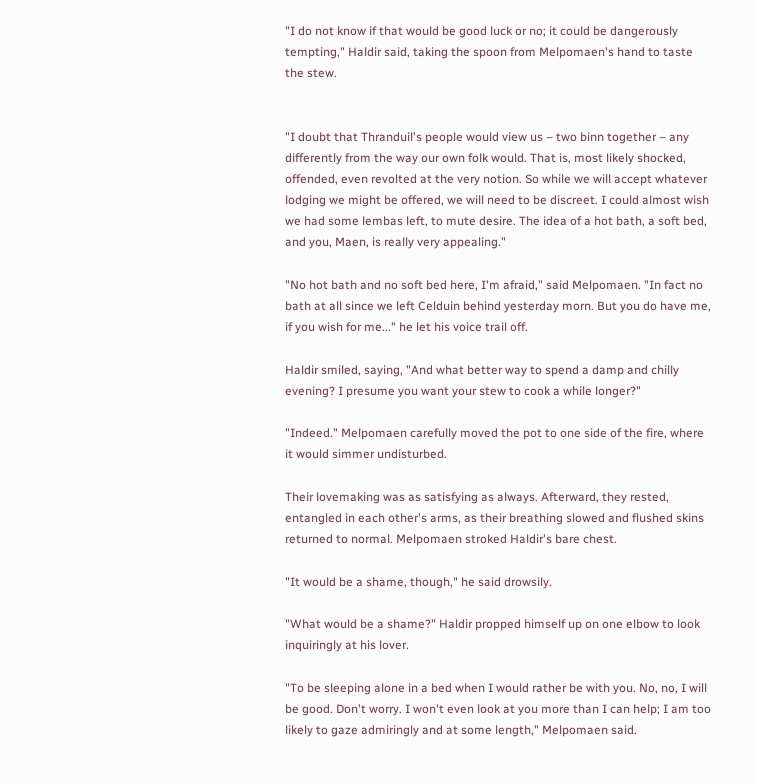"I do not know if that would be good luck or no; it could be dangerously tempting," Haldir said, taking the spoon from Melpomaen's hand to taste the stew.


"I doubt that Thranduil's people would view us – two binn together – any differently from the way our own folk would. That is, most likely shocked, offended, even revolted at the very notion. So while we will accept whatever lodging we might be offered, we will need to be discreet. I could almost wish we had some lembas left, to mute desire. The idea of a hot bath, a soft bed, and you, Maen, is really very appealing."

"No hot bath and no soft bed here, I'm afraid," said Melpomaen. "In fact no bath at all since we left Celduin behind yesterday morn. But you do have me, if you wish for me..." he let his voice trail off.

Haldir smiled, saying, "And what better way to spend a damp and chilly evening? I presume you want your stew to cook a while longer?"

"Indeed." Melpomaen carefully moved the pot to one side of the fire, where it would simmer undisturbed.

Their lovemaking was as satisfying as always. Afterward, they rested, entangled in each other's arms, as their breathing slowed and flushed skins returned to normal. Melpomaen stroked Haldir's bare chest.

"It would be a shame, though," he said drowsily.

"What would be a shame?" Haldir propped himself up on one elbow to look inquiringly at his lover.

"To be sleeping alone in a bed when I would rather be with you. No, no, I will be good. Don't worry. I won't even look at you more than I can help; I am too likely to gaze admiringly and at some length," Melpomaen said.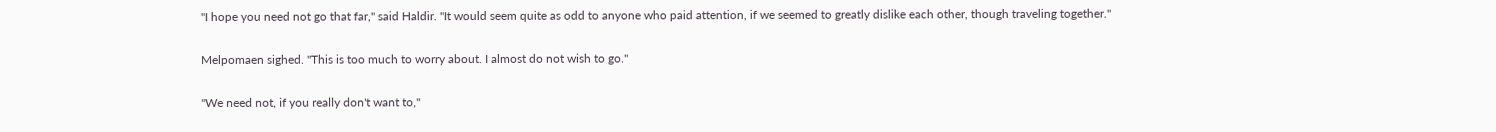"I hope you need not go that far," said Haldir. "It would seem quite as odd to anyone who paid attention, if we seemed to greatly dislike each other, though traveling together."

Melpomaen sighed. "This is too much to worry about. I almost do not wish to go."

"We need not, if you really don't want to,"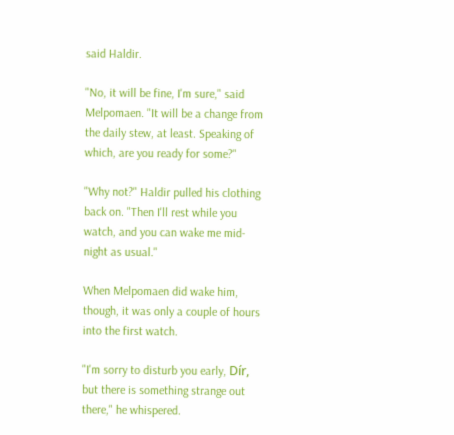said Haldir.

"No, it will be fine, I'm sure," said Melpomaen. "It will be a change from the daily stew, at least. Speaking of which, are you ready for some?"

"Why not?" Haldir pulled his clothing back on. "Then I'll rest while you watch, and you can wake me mid-night as usual."

When Melpomaen did wake him, though, it was only a couple of hours into the first watch.

"I'm sorry to disturb you early, Dír, but there is something strange out there," he whispered.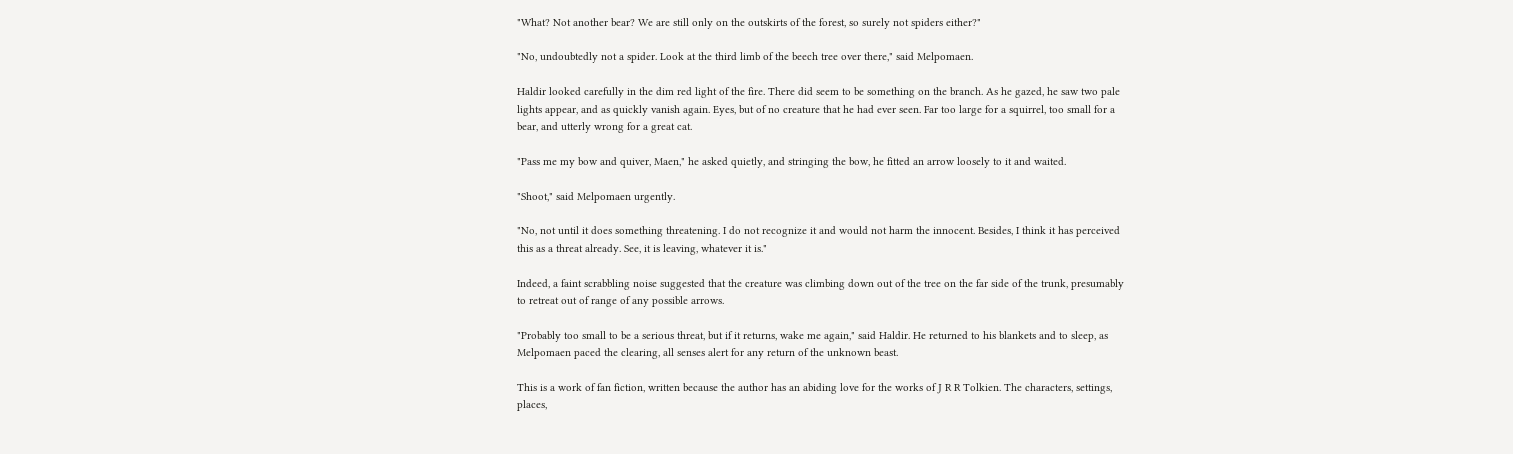"What? Not another bear? We are still only on the outskirts of the forest, so surely not spiders either?"

"No, undoubtedly not a spider. Look at the third limb of the beech tree over there," said Melpomaen.

Haldir looked carefully in the dim red light of the fire. There did seem to be something on the branch. As he gazed, he saw two pale lights appear, and as quickly vanish again. Eyes, but of no creature that he had ever seen. Far too large for a squirrel, too small for a bear, and utterly wrong for a great cat.

"Pass me my bow and quiver, Maen," he asked quietly, and stringing the bow, he fitted an arrow loosely to it and waited.

"Shoot," said Melpomaen urgently.

"No, not until it does something threatening. I do not recognize it and would not harm the innocent. Besides, I think it has perceived this as a threat already. See, it is leaving, whatever it is."

Indeed, a faint scrabbling noise suggested that the creature was climbing down out of the tree on the far side of the trunk, presumably to retreat out of range of any possible arrows.

"Probably too small to be a serious threat, but if it returns, wake me again," said Haldir. He returned to his blankets and to sleep, as Melpomaen paced the clearing, all senses alert for any return of the unknown beast.

This is a work of fan fiction, written because the author has an abiding love for the works of J R R Tolkien. The characters, settings, places,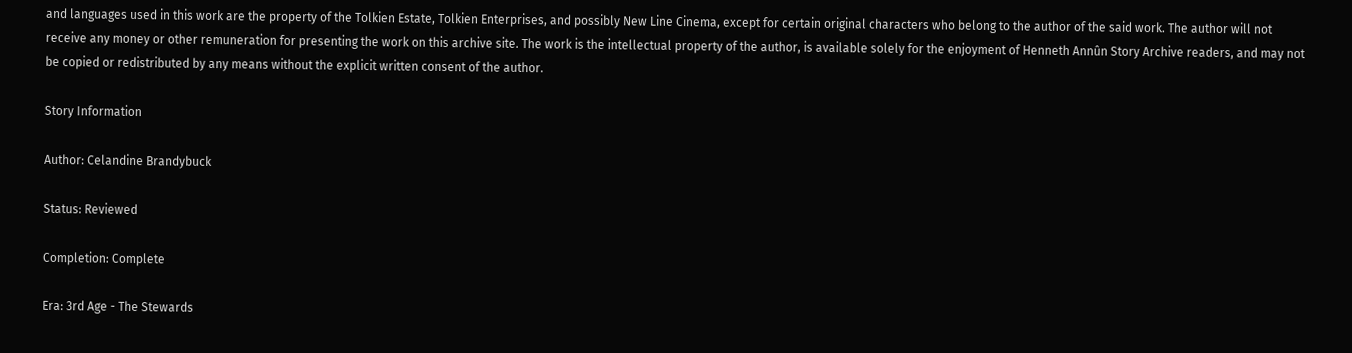and languages used in this work are the property of the Tolkien Estate, Tolkien Enterprises, and possibly New Line Cinema, except for certain original characters who belong to the author of the said work. The author will not receive any money or other remuneration for presenting the work on this archive site. The work is the intellectual property of the author, is available solely for the enjoyment of Henneth Annûn Story Archive readers, and may not be copied or redistributed by any means without the explicit written consent of the author.

Story Information

Author: Celandine Brandybuck

Status: Reviewed

Completion: Complete

Era: 3rd Age - The Stewards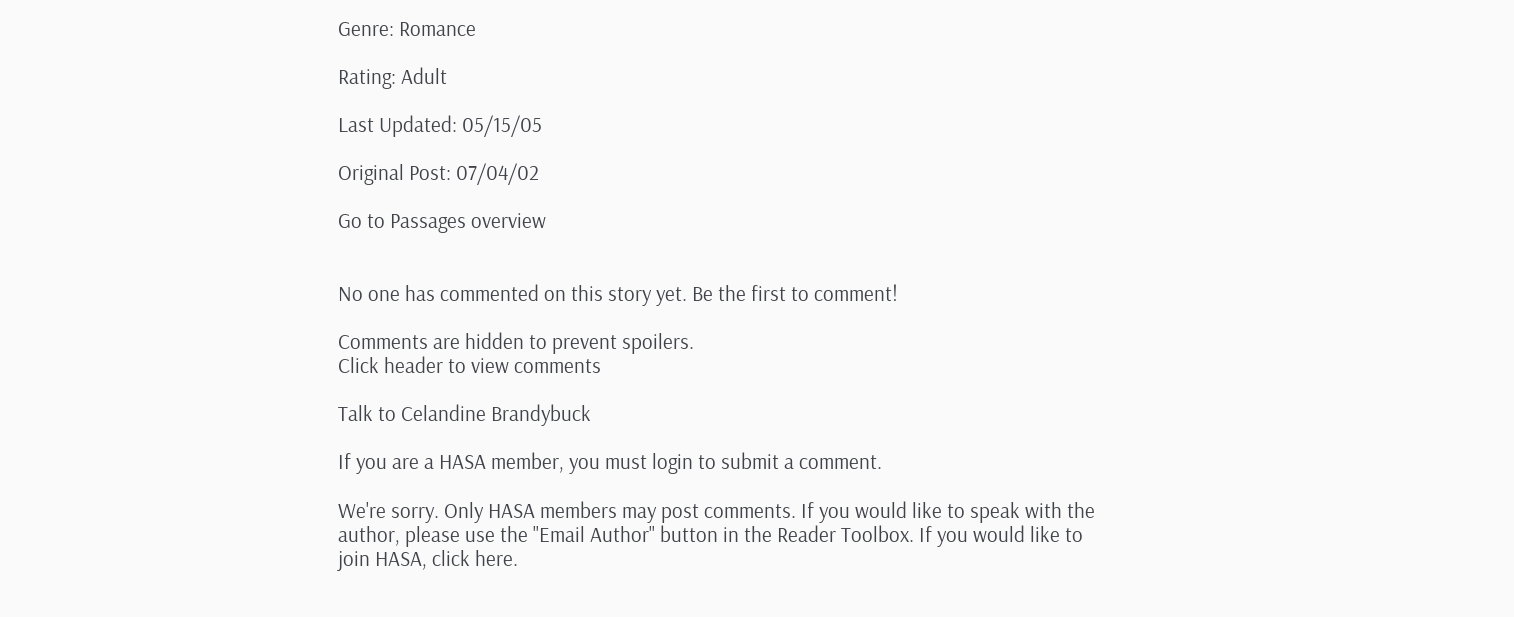Genre: Romance

Rating: Adult

Last Updated: 05/15/05

Original Post: 07/04/02

Go to Passages overview


No one has commented on this story yet. Be the first to comment!

Comments are hidden to prevent spoilers.
Click header to view comments

Talk to Celandine Brandybuck

If you are a HASA member, you must login to submit a comment.

We're sorry. Only HASA members may post comments. If you would like to speak with the author, please use the "Email Author" button in the Reader Toolbox. If you would like to join HASA, click here.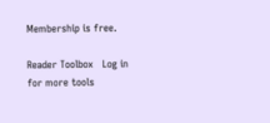Membership is free.

Reader Toolbox   Log in for more tools